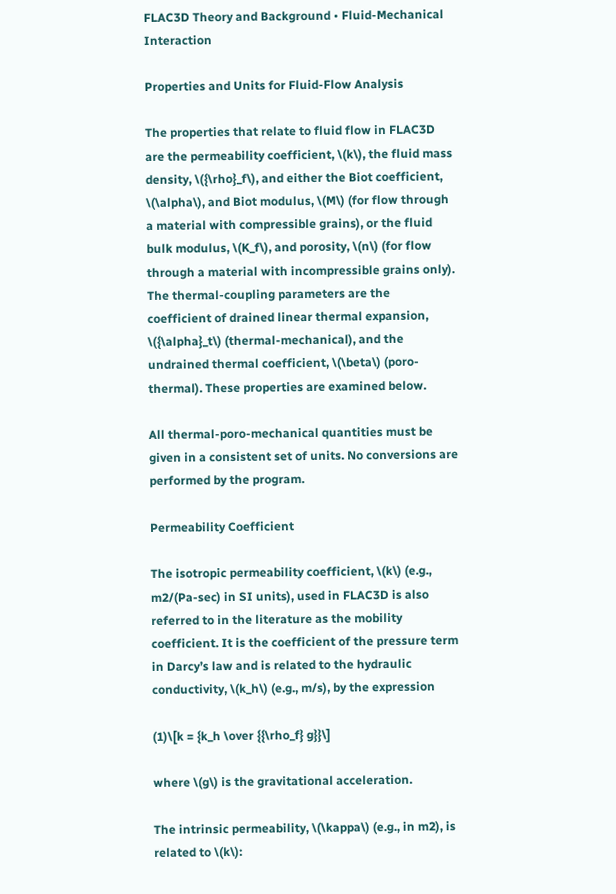FLAC3D Theory and Background • Fluid-Mechanical Interaction

Properties and Units for Fluid-Flow Analysis

The properties that relate to fluid flow in FLAC3D are the permeability coefficient, \(k\), the fluid mass density, \({\rho}_f\), and either the Biot coefficient, \(\alpha\), and Biot modulus, \(M\) (for flow through a material with compressible grains), or the fluid bulk modulus, \(K_f\), and porosity, \(n\) (for flow through a material with incompressible grains only). The thermal-coupling parameters are the coefficient of drained linear thermal expansion, \({\alpha}_t\) (thermal-mechanical), and the undrained thermal coefficient, \(\beta\) (poro-thermal). These properties are examined below.

All thermal-poro-mechanical quantities must be given in a consistent set of units. No conversions are performed by the program.

Permeability Coefficient

The isotropic permeability coefficient, \(k\) (e.g., m2/(Pa-sec) in SI units), used in FLAC3D is also referred to in the literature as the mobility coefficient. It is the coefficient of the pressure term in Darcy’s law and is related to the hydraulic conductivity, \(k_h\) (e.g., m/s), by the expression

(1)\[k = {k_h \over {{\rho_f} g}}\]

where \(g\) is the gravitational acceleration.

The intrinsic permeability, \(\kappa\) (e.g., in m2), is related to \(k\):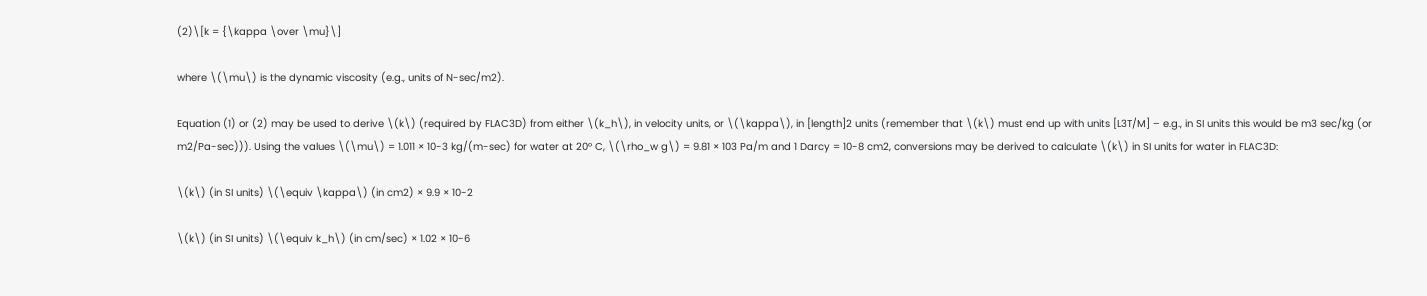(2)\[k = {\kappa \over \mu}\]

where \(\mu\) is the dynamic viscosity (e.g., units of N-sec/m2).

Equation (1) or (2) may be used to derive \(k\) (required by FLAC3D) from either \(k_h\), in velocity units, or \(\kappa\), in [length]2 units (remember that \(k\) must end up with units [L3T/M] – e.g., in SI units this would be m3 sec/kg (or m2/Pa-sec))). Using the values \(\mu\) = 1.011 × 10-3 kg/(m-sec) for water at 20° C, \(\rho_w g\) = 9.81 × 103 Pa/m and 1 Darcy = 10-8 cm2, conversions may be derived to calculate \(k\) in SI units for water in FLAC3D:

\(k\) (in SI units) \(\equiv \kappa\) (in cm2) × 9.9 × 10-2

\(k\) (in SI units) \(\equiv k_h\) (in cm/sec) × 1.02 × 10-6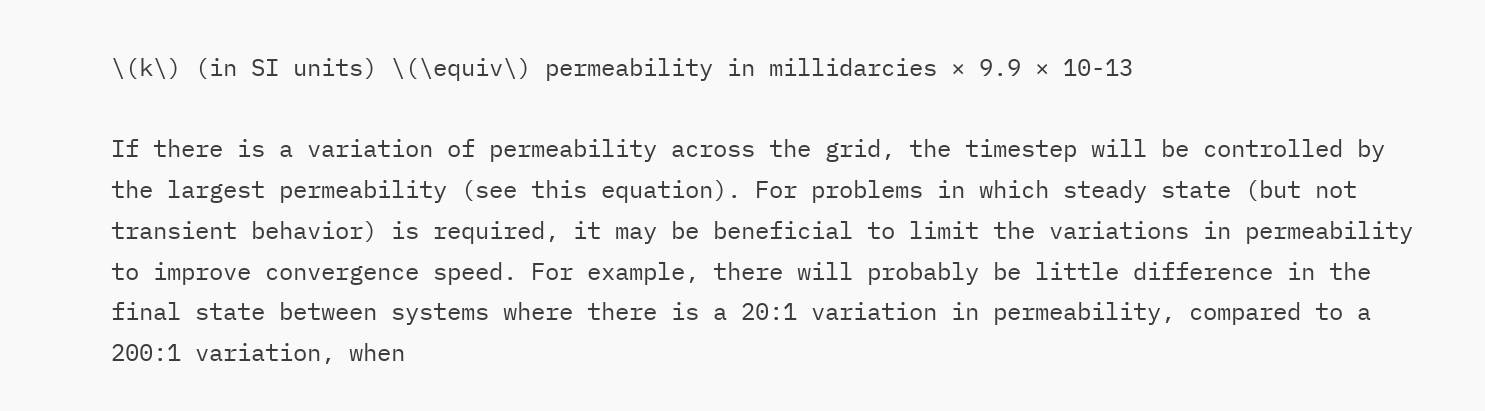\(k\) (in SI units) \(\equiv\) permeability in millidarcies × 9.9 × 10-13

If there is a variation of permeability across the grid, the timestep will be controlled by the largest permeability (see this equation). For problems in which steady state (but not transient behavior) is required, it may be beneficial to limit the variations in permeability to improve convergence speed. For example, there will probably be little difference in the final state between systems where there is a 20:1 variation in permeability, compared to a 200:1 variation, when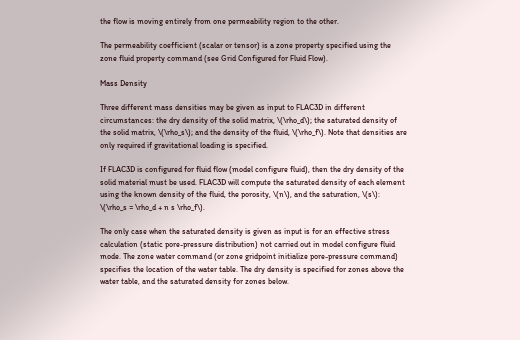the flow is moving entirely from one permeability region to the other.

The permeability coefficient (scalar or tensor) is a zone property specified using the zone fluid property command (see Grid Configured for Fluid Flow).

Mass Density

Three different mass densities may be given as input to FLAC3D in different circumstances: the dry density of the solid matrix, \(\rho_d\); the saturated density of the solid matrix, \(\rho_s\); and the density of the fluid, \(\rho_f\). Note that densities are only required if gravitational loading is specified.

If FLAC3D is configured for fluid flow (model configure fluid), then the dry density of the solid material must be used. FLAC3D will compute the saturated density of each element using the known density of the fluid, the porosity, \(n\), and the saturation, \(s\): \(\rho_s = \rho_d + n s \rho_f\).

The only case when the saturated density is given as input is for an effective stress calculation (static pore-pressure distribution) not carried out in model configure fluid mode. The zone water command (or zone gridpoint initialize pore-pressure command) specifies the location of the water table. The dry density is specified for zones above the water table, and the saturated density for zones below.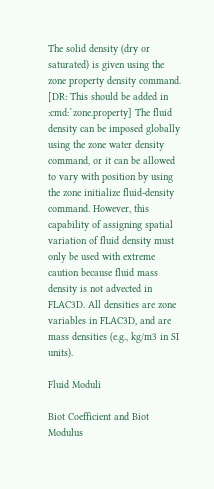The solid density (dry or saturated) is given using the zone property density command. [DR: This should be added in :cmd:`zone.property] The fluid density can be imposed globally using the zone water density command, or it can be allowed to vary with position by using the zone initialize fluid-density command. However, this capability of assigning spatial variation of fluid density must only be used with extreme caution because fluid mass density is not advected in FLAC3D. All densities are zone variables in FLAC3D, and are mass densities (e.g., kg/m3 in SI units).

Fluid Moduli

Biot Coefficient and Biot Modulus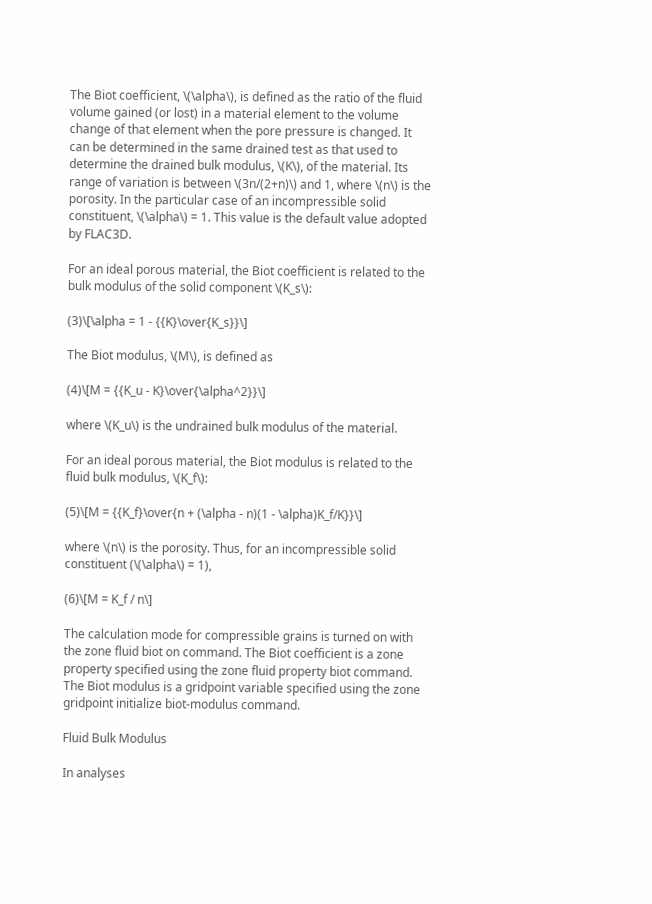The Biot coefficient, \(\alpha\), is defined as the ratio of the fluid volume gained (or lost) in a material element to the volume change of that element when the pore pressure is changed. It can be determined in the same drained test as that used to determine the drained bulk modulus, \(K\), of the material. Its range of variation is between \(3n/(2+n)\) and 1, where \(n\) is the porosity. In the particular case of an incompressible solid constituent, \(\alpha\) = 1. This value is the default value adopted by FLAC3D.

For an ideal porous material, the Biot coefficient is related to the bulk modulus of the solid component \(K_s\):

(3)\[\alpha = 1 - {{K}\over{K_s}}\]

The Biot modulus, \(M\), is defined as

(4)\[M = {{K_u - K}\over{\alpha^2}}\]

where \(K_u\) is the undrained bulk modulus of the material.

For an ideal porous material, the Biot modulus is related to the fluid bulk modulus, \(K_f\):

(5)\[M = {{K_f}\over{n + (\alpha - n)(1 - \alpha)K_f/K}}\]

where \(n\) is the porosity. Thus, for an incompressible solid constituent (\(\alpha\) = 1),

(6)\[M = K_f / n\]

The calculation mode for compressible grains is turned on with the zone fluid biot on command. The Biot coefficient is a zone property specified using the zone fluid property biot command. The Biot modulus is a gridpoint variable specified using the zone gridpoint initialize biot-modulus command.

Fluid Bulk Modulus

In analyses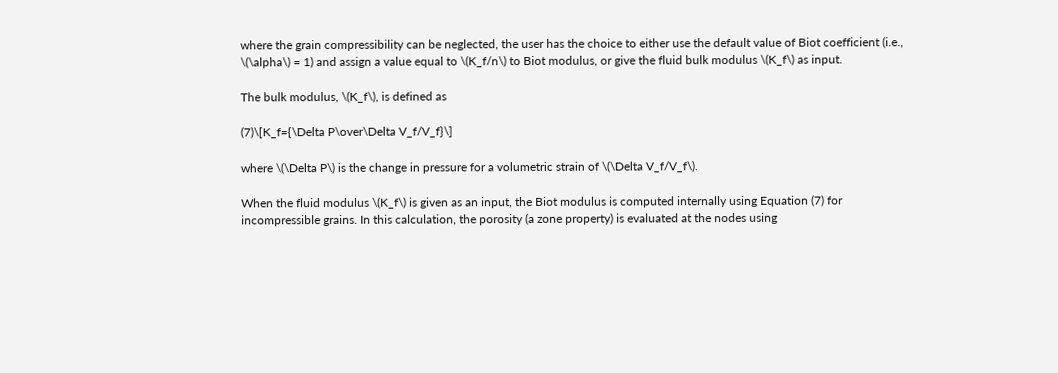where the grain compressibility can be neglected, the user has the choice to either use the default value of Biot coefficient (i.e., \(\alpha\) = 1) and assign a value equal to \(K_f/n\) to Biot modulus, or give the fluid bulk modulus \(K_f\) as input.

The bulk modulus, \(K_f\), is defined as

(7)\[K_f={\Delta P\over\Delta V_f/V_f}\]

where \(\Delta P\) is the change in pressure for a volumetric strain of \(\Delta V_f/V_f\).

When the fluid modulus \(K_f\) is given as an input, the Biot modulus is computed internally using Equation (7) for incompressible grains. In this calculation, the porosity (a zone property) is evaluated at the nodes using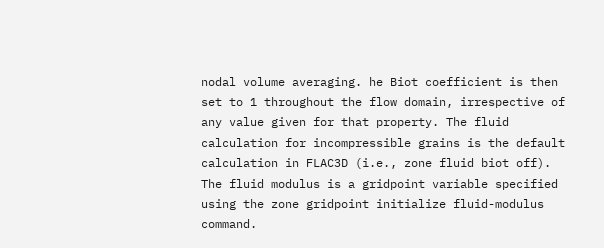nodal volume averaging. he Biot coefficient is then set to 1 throughout the flow domain, irrespective of any value given for that property. The fluid calculation for incompressible grains is the default calculation in FLAC3D (i.e., zone fluid biot off). The fluid modulus is a gridpoint variable specified using the zone gridpoint initialize fluid-modulus command.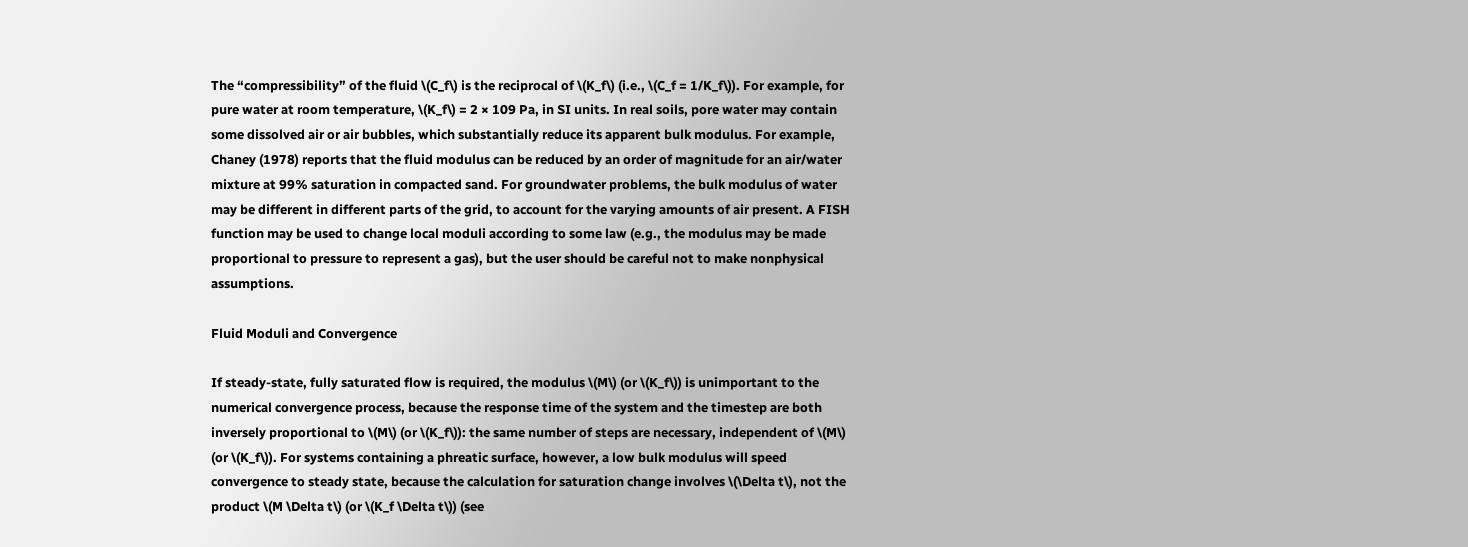The “compressibility” of the fluid \(C_f\) is the reciprocal of \(K_f\) (i.e., \(C_f = 1/K_f\)). For example, for pure water at room temperature, \(K_f\) = 2 × 109 Pa, in SI units. In real soils, pore water may contain some dissolved air or air bubbles, which substantially reduce its apparent bulk modulus. For example, Chaney (1978) reports that the fluid modulus can be reduced by an order of magnitude for an air/water mixture at 99% saturation in compacted sand. For groundwater problems, the bulk modulus of water may be different in different parts of the grid, to account for the varying amounts of air present. A FISH function may be used to change local moduli according to some law (e.g., the modulus may be made proportional to pressure to represent a gas), but the user should be careful not to make nonphysical assumptions.

Fluid Moduli and Convergence

If steady-state, fully saturated flow is required, the modulus \(M\) (or \(K_f\)) is unimportant to the numerical convergence process, because the response time of the system and the timestep are both inversely proportional to \(M\) (or \(K_f\)): the same number of steps are necessary, independent of \(M\) (or \(K_f\)). For systems containing a phreatic surface, however, a low bulk modulus will speed convergence to steady state, because the calculation for saturation change involves \(\Delta t\), not the product \(M \Delta t\) (or \(K_f \Delta t\)) (see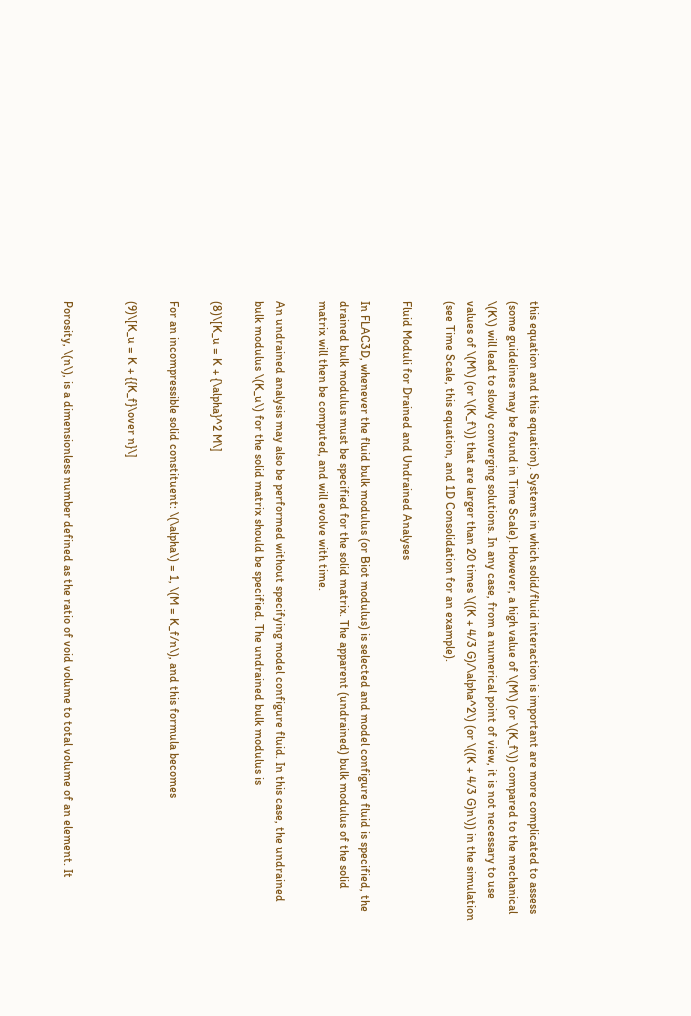this equation and this equation). Systems in which solid/fluid interaction is important are more complicated to assess (some guidelines may be found in Time Scale). However, a high value of \(M\) (or \(K_f\)) compared to the mechanical \(K\) will lead to slowly converging solutions. In any case, from a numerical point of view, it is not necessary to use values of \(M\) (or \(K_f\)) that are larger than 20 times \((K + 4/3 G)/\alpha^2\) (or \((K + 4/3 G)n\)) in the simulation (see Time Scale, this equation, and 1D Consolidation for an example).

Fluid Moduli for Drained and Undrained Analyses

In FLAC3D, whenever the fluid bulk modulus (or Biot modulus) is selected and model configure fluid is specified, the drained bulk modulus must be specified for the solid matrix. The apparent (undrained) bulk modulus of the solid matrix will then be computed, and will evolve with time.

An undrained analysis may also be performed without specifying model configure fluid. In this case, the undrained bulk modulus \(K_u\) for the solid matrix should be specified. The undrained bulk modulus is

(8)\[K_u = K + {\alpha}^2 M\]

For an incompressible solid constituent: \(\alpha\) = 1, \(M = K_f/n\), and this formula becomes

(9)\[K_u = K + {{K_f}\over n}\]


Porosity, \(n\), is a dimensionless number defined as the ratio of void volume to total volume of an element. It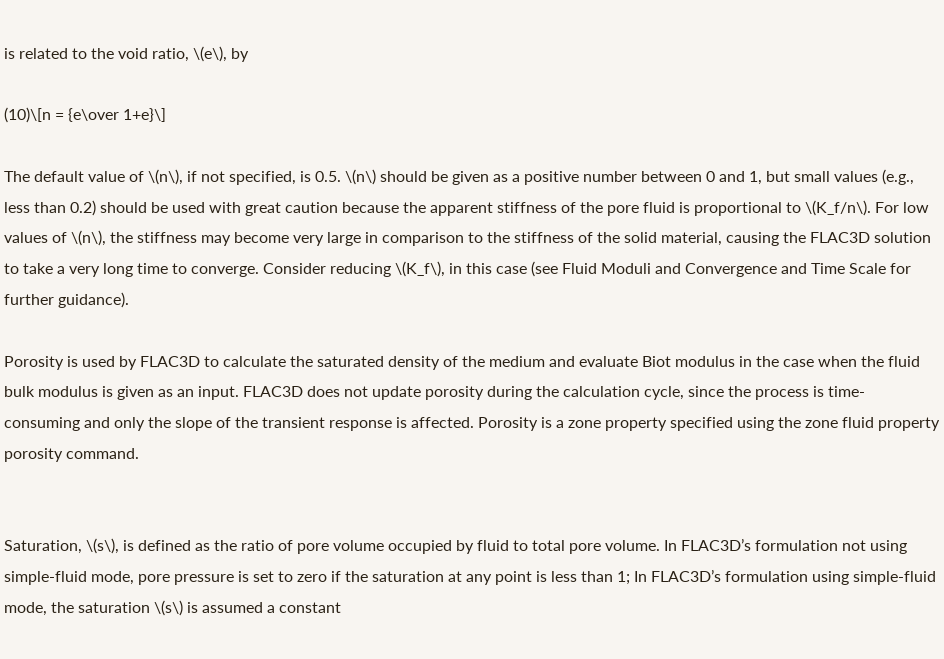is related to the void ratio, \(e\), by

(10)\[n = {e\over 1+e}\]

The default value of \(n\), if not specified, is 0.5. \(n\) should be given as a positive number between 0 and 1, but small values (e.g., less than 0.2) should be used with great caution because the apparent stiffness of the pore fluid is proportional to \(K_f/n\). For low values of \(n\), the stiffness may become very large in comparison to the stiffness of the solid material, causing the FLAC3D solution to take a very long time to converge. Consider reducing \(K_f\), in this case (see Fluid Moduli and Convergence and Time Scale for further guidance).

Porosity is used by FLAC3D to calculate the saturated density of the medium and evaluate Biot modulus in the case when the fluid bulk modulus is given as an input. FLAC3D does not update porosity during the calculation cycle, since the process is time-consuming and only the slope of the transient response is affected. Porosity is a zone property specified using the zone fluid property porosity command.


Saturation, \(s\), is defined as the ratio of pore volume occupied by fluid to total pore volume. In FLAC3D’s formulation not using simple-fluid mode, pore pressure is set to zero if the saturation at any point is less than 1; In FLAC3D’s formulation using simple-fluid mode, the saturation \(s\) is assumed a constant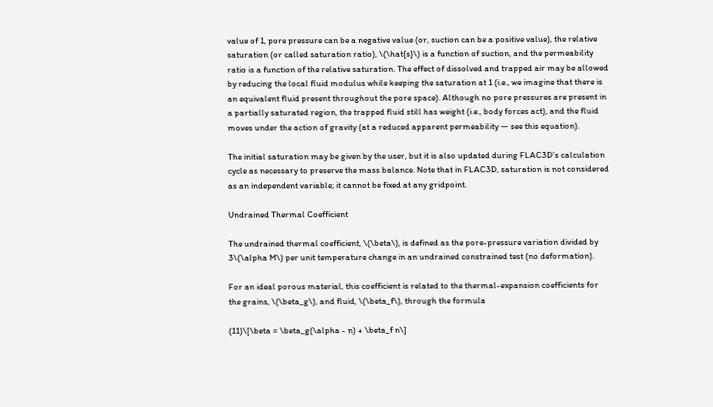value of 1, pore pressure can be a negative value (or, suction can be a positive value), the relative saturation (or called saturation ratio), \(\hat{s}\) is a function of suction, and the permeability ratio is a function of the relative saturation. The effect of dissolved and trapped air may be allowed by reducing the local fluid modulus while keeping the saturation at 1 (i.e., we imagine that there is an equivalent fluid present throughout the pore space). Although no pore pressures are present in a partially saturated region, the trapped fluid still has weight (i.e., body forces act), and the fluid moves under the action of gravity (at a reduced apparent permeability — see this equation).

The initial saturation may be given by the user, but it is also updated during FLAC3D’s calculation cycle as necessary to preserve the mass balance. Note that in FLAC3D, saturation is not considered as an independent variable; it cannot be fixed at any gridpoint.

Undrained Thermal Coefficient

The undrained thermal coefficient, \(\beta\), is defined as the pore-pressure variation divided by 3\(\alpha M\) per unit temperature change in an undrained constrained test (no deformation).

For an ideal porous material, this coefficient is related to the thermal-expansion coefficients for the grains, \(\beta_g\), and fluid, \(\beta_f\), through the formula

(11)\[\beta = \beta_g(\alpha - n) + \beta_f n\]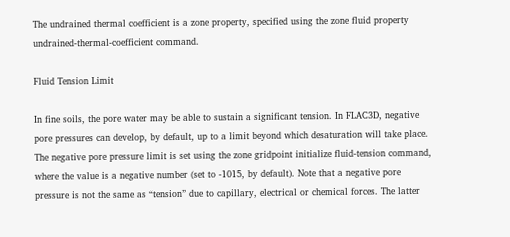The undrained thermal coefficient is a zone property, specified using the zone fluid property undrained-thermal-coefficient command.

Fluid Tension Limit

In fine soils, the pore water may be able to sustain a significant tension. In FLAC3D, negative pore pressures can develop, by default, up to a limit beyond which desaturation will take place. The negative pore pressure limit is set using the zone gridpoint initialize fluid-tension command, where the value is a negative number (set to -1015, by default). Note that a negative pore pressure is not the same as “tension” due to capillary, electrical or chemical forces. The latter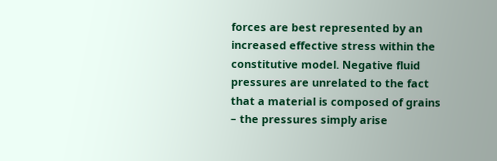forces are best represented by an increased effective stress within the constitutive model. Negative fluid pressures are unrelated to the fact that a material is composed of grains – the pressures simply arise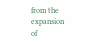from the expansion of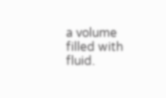a volume filled with fluid.